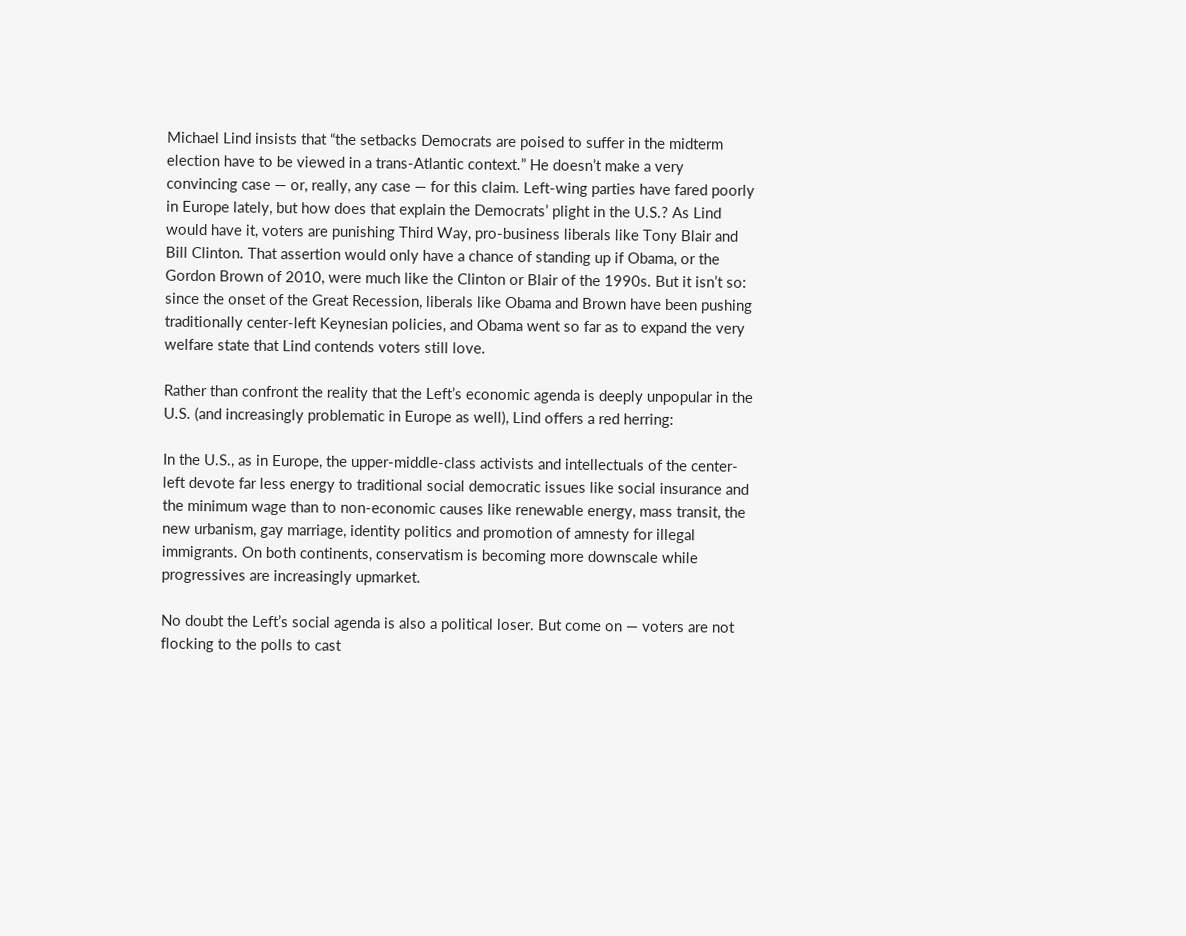Michael Lind insists that “the setbacks Democrats are poised to suffer in the midterm election have to be viewed in a trans-Atlantic context.” He doesn’t make a very convincing case — or, really, any case — for this claim. Left-wing parties have fared poorly in Europe lately, but how does that explain the Democrats’ plight in the U.S.? As Lind would have it, voters are punishing Third Way, pro-business liberals like Tony Blair and Bill Clinton. That assertion would only have a chance of standing up if Obama, or the Gordon Brown of 2010, were much like the Clinton or Blair of the 1990s. But it isn’t so: since the onset of the Great Recession, liberals like Obama and Brown have been pushing traditionally center-left Keynesian policies, and Obama went so far as to expand the very welfare state that Lind contends voters still love.

Rather than confront the reality that the Left’s economic agenda is deeply unpopular in the U.S. (and increasingly problematic in Europe as well), Lind offers a red herring:

In the U.S., as in Europe, the upper-middle-class activists and intellectuals of the center-left devote far less energy to traditional social democratic issues like social insurance and the minimum wage than to non-economic causes like renewable energy, mass transit, the new urbanism, gay marriage, identity politics and promotion of amnesty for illegal immigrants. On both continents, conservatism is becoming more downscale while progressives are increasingly upmarket.

No doubt the Left’s social agenda is also a political loser. But come on — voters are not flocking to the polls to cast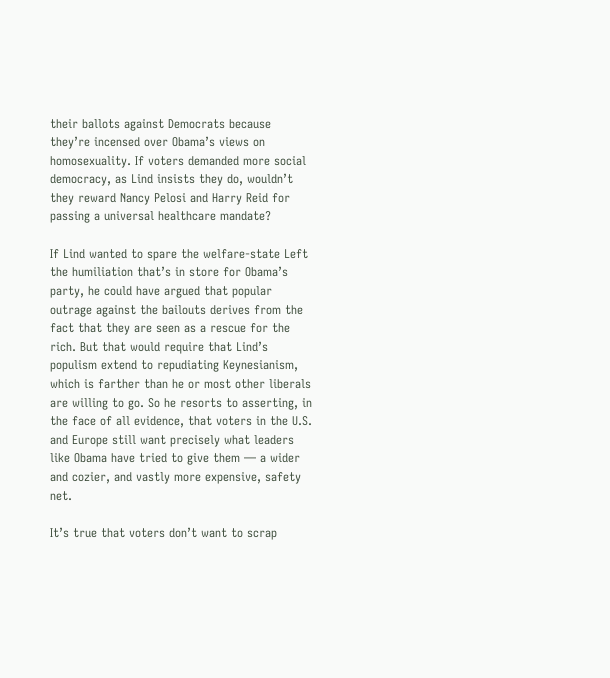their ballots against Democrats because they’re incensed over Obama’s views on homosexuality. If voters demanded more social democracy, as Lind insists they do, wouldn’t they reward Nancy Pelosi and Harry Reid for passing a universal healthcare mandate?

If Lind wanted to spare the welfare-state Left the humiliation that’s in store for Obama’s party, he could have argued that popular outrage against the bailouts derives from the fact that they are seen as a rescue for the rich. But that would require that Lind’s populism extend to repudiating Keynesianism, which is farther than he or most other liberals are willing to go. So he resorts to asserting, in the face of all evidence, that voters in the U.S. and Europe still want precisely what leaders like Obama have tried to give them — a wider and cozier, and vastly more expensive, safety net.

It’s true that voters don’t want to scrap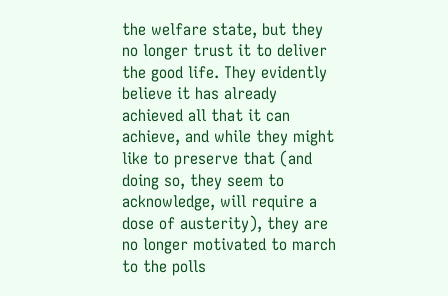the welfare state, but they no longer trust it to deliver the good life. They evidently believe it has already achieved all that it can achieve, and while they might like to preserve that (and doing so, they seem to acknowledge, will require a dose of austerity), they are no longer motivated to march to the polls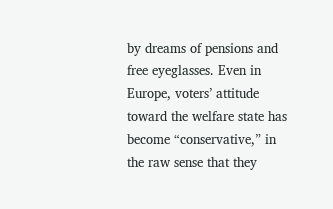by dreams of pensions and free eyeglasses. Even in Europe, voters’ attitude toward the welfare state has become “conservative,” in the raw sense that they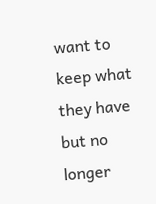want to keep what they have but no longer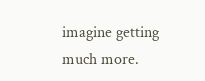imagine getting much more.